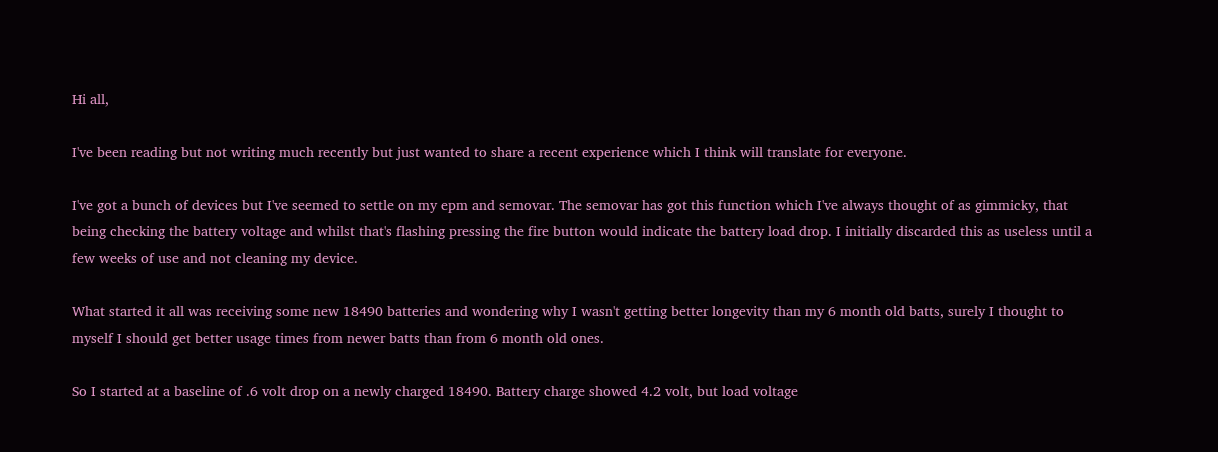Hi all,

I've been reading but not writing much recently but just wanted to share a recent experience which I think will translate for everyone.

I've got a bunch of devices but I've seemed to settle on my epm and semovar. The semovar has got this function which I've always thought of as gimmicky, that being checking the battery voltage and whilst that's flashing pressing the fire button would indicate the battery load drop. I initially discarded this as useless until a few weeks of use and not cleaning my device.

What started it all was receiving some new 18490 batteries and wondering why I wasn't getting better longevity than my 6 month old batts, surely I thought to myself I should get better usage times from newer batts than from 6 month old ones.

So I started at a baseline of .6 volt drop on a newly charged 18490. Battery charge showed 4.2 volt, but load voltage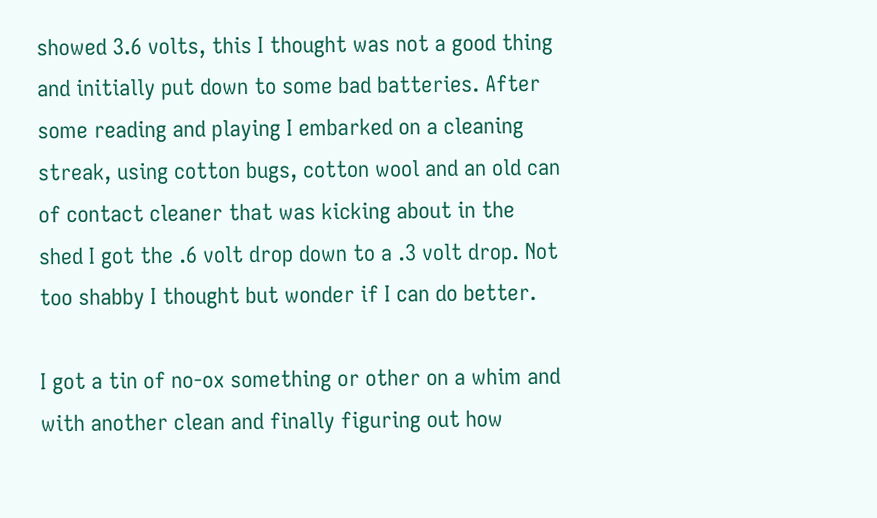showed 3.6 volts, this I thought was not a good thing and initially put down to some bad batteries. After some reading and playing I embarked on a cleaning streak, using cotton bugs, cotton wool and an old can of contact cleaner that was kicking about in the shed I got the .6 volt drop down to a .3 volt drop. Not too shabby I thought but wonder if I can do better.

I got a tin of no-ox something or other on a whim and with another clean and finally figuring out how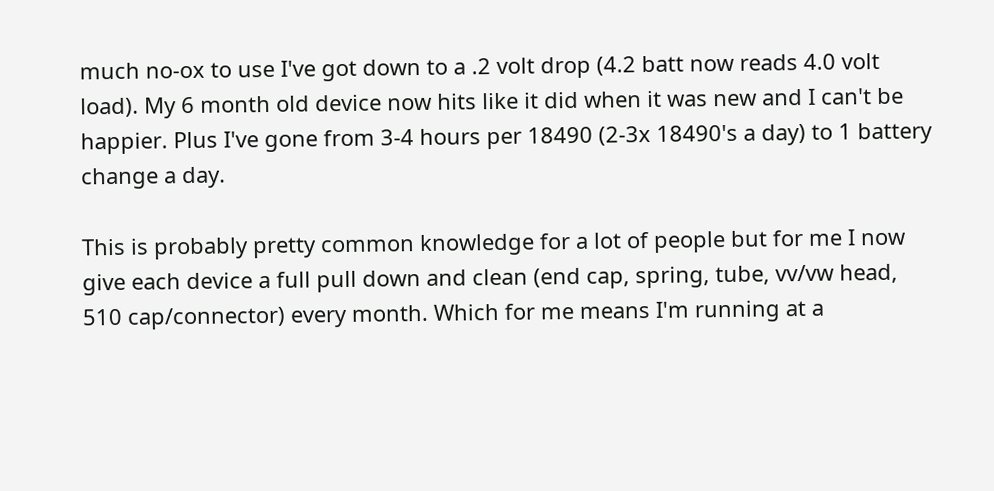much no-ox to use I've got down to a .2 volt drop (4.2 batt now reads 4.0 volt load). My 6 month old device now hits like it did when it was new and I can't be happier. Plus I've gone from 3-4 hours per 18490 (2-3x 18490's a day) to 1 battery change a day.

This is probably pretty common knowledge for a lot of people but for me I now give each device a full pull down and clean (end cap, spring, tube, vv/vw head, 510 cap/connector) every month. Which for me means I'm running at a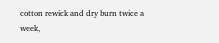cotton rewick and dry burn twice a week,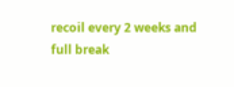recoil every 2 weeks and full break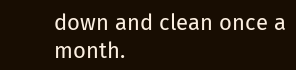down and clean once a month.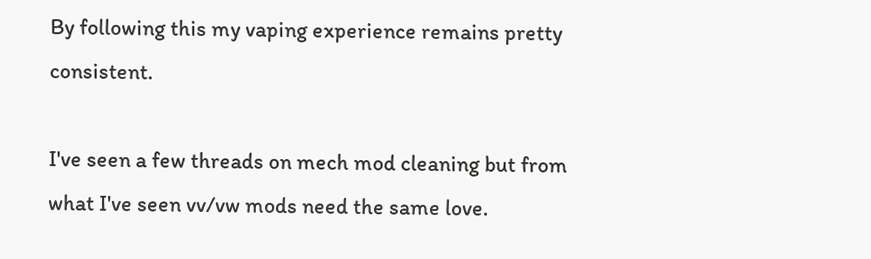By following this my vaping experience remains pretty consistent.

I've seen a few threads on mech mod cleaning but from what I've seen vv/vw mods need the same love.